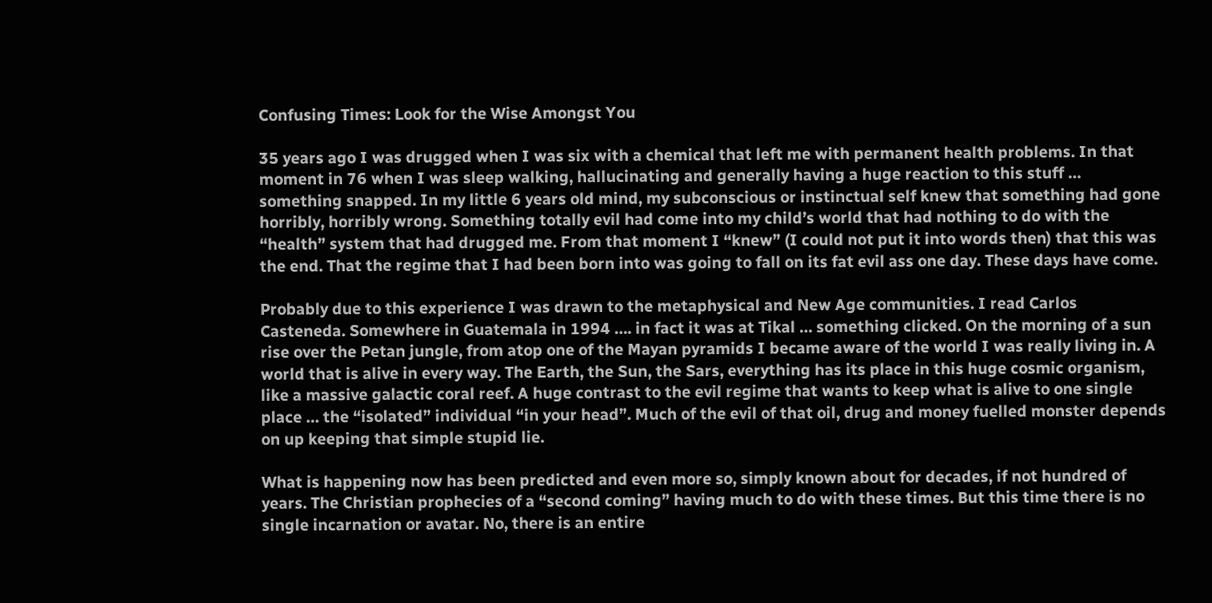Confusing Times: Look for the Wise Amongst You

35 years ago I was drugged when I was six with a chemical that left me with permanent health problems. In that moment in 76 when I was sleep walking, hallucinating and generally having a huge reaction to this stuff … something snapped. In my little 6 years old mind, my subconscious or instinctual self knew that something had gone horribly, horribly wrong. Something totally evil had come into my child’s world that had nothing to do with the “health” system that had drugged me. From that moment I “knew” (I could not put it into words then) that this was the end. That the regime that I had been born into was going to fall on its fat evil ass one day. These days have come.

Probably due to this experience I was drawn to the metaphysical and New Age communities. I read Carlos Casteneda. Somewhere in Guatemala in 1994 …. in fact it was at Tikal … something clicked. On the morning of a sun rise over the Petan jungle, from atop one of the Mayan pyramids I became aware of the world I was really living in. A world that is alive in every way. The Earth, the Sun, the Sars, everything has its place in this huge cosmic organism, like a massive galactic coral reef. A huge contrast to the evil regime that wants to keep what is alive to one single place … the “isolated” individual “in your head”. Much of the evil of that oil, drug and money fuelled monster depends on up keeping that simple stupid lie.

What is happening now has been predicted and even more so, simply known about for decades, if not hundred of years. The Christian prophecies of a “second coming” having much to do with these times. But this time there is no single incarnation or avatar. No, there is an entire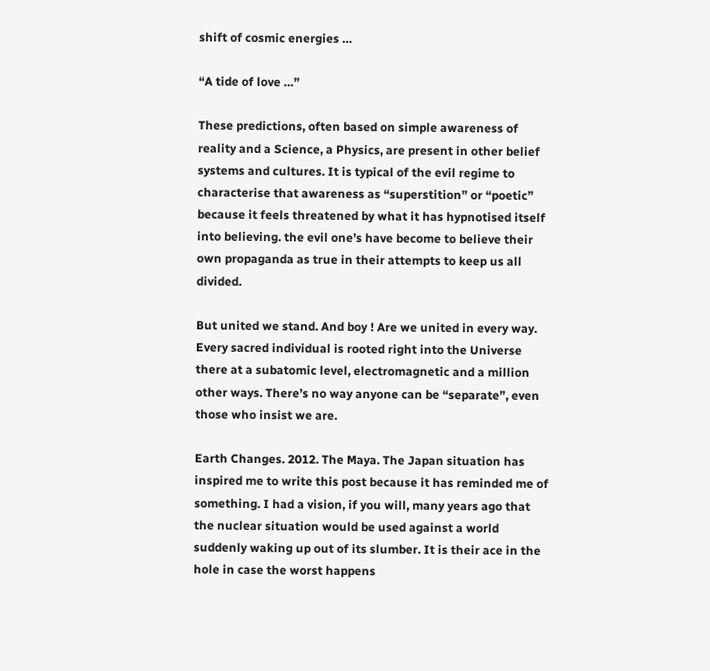shift of cosmic energies …

“A tide of love …”

These predictions, often based on simple awareness of reality and a Science, a Physics, are present in other belief systems and cultures. It is typical of the evil regime to characterise that awareness as “superstition” or “poetic” because it feels threatened by what it has hypnotised itself into believing. the evil one’s have become to believe their own propaganda as true in their attempts to keep us all divided.

But united we stand. And boy ! Are we united in every way. Every sacred individual is rooted right into the Universe there at a subatomic level, electromagnetic and a million other ways. There’s no way anyone can be “separate”, even those who insist we are.

Earth Changes. 2012. The Maya. The Japan situation has inspired me to write this post because it has reminded me of something. I had a vision, if you will, many years ago that the nuclear situation would be used against a world suddenly waking up out of its slumber. It is their ace in the hole in case the worst happens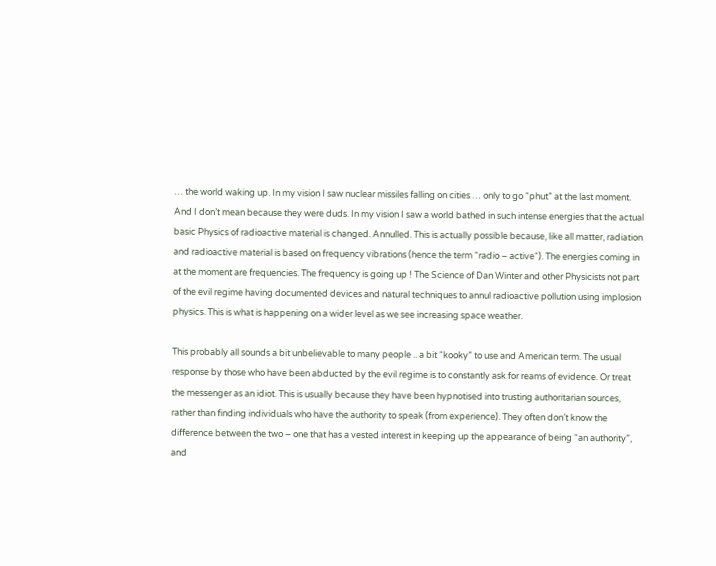… the world waking up. In my vision I saw nuclear missiles falling on cities … only to go “phut” at the last moment. And I don’t mean because they were duds. In my vision I saw a world bathed in such intense energies that the actual basic Physics of radioactive material is changed. Annulled. This is actually possible because, like all matter, radiation and radioactive material is based on frequency vibrations (hence the term “radio – active“). The energies coming in at the moment are frequencies. The frequency is going up ! The Science of Dan Winter and other Physicists not part of the evil regime having documented devices and natural techniques to annul radioactive pollution using implosion physics. This is what is happening on a wider level as we see increasing space weather.

This probably all sounds a bit unbelievable to many people .. a bit “kooky” to use and American term. The usual response by those who have been abducted by the evil regime is to constantly ask for reams of evidence. Or treat the messenger as an idiot. This is usually because they have been hypnotised into trusting authoritarian sources, rather than finding individuals who have the authority to speak (from experience). They often don’t know the difference between the two – one that has a vested interest in keeping up the appearance of being “an authority”, and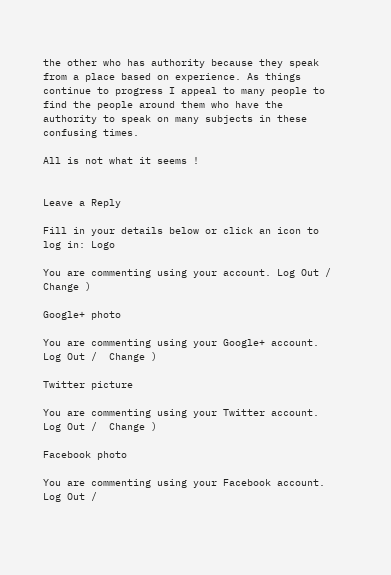the other who has authority because they speak from a place based on experience. As things continue to progress I appeal to many people to find the people around them who have the authority to speak on many subjects in these confusing times.

All is not what it seems !


Leave a Reply

Fill in your details below or click an icon to log in: Logo

You are commenting using your account. Log Out /  Change )

Google+ photo

You are commenting using your Google+ account. Log Out /  Change )

Twitter picture

You are commenting using your Twitter account. Log Out /  Change )

Facebook photo

You are commenting using your Facebook account. Log Out /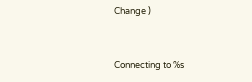Change )


Connecting to %s